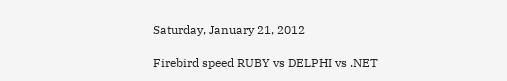Saturday, January 21, 2012

Firebird speed RUBY vs DELPHI vs .NET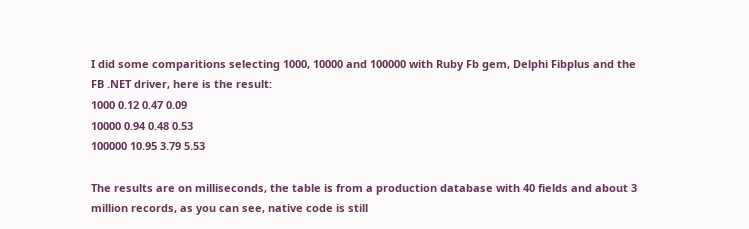I did some comparitions selecting 1000, 10000 and 100000 with Ruby Fb gem, Delphi Fibplus and the FB .NET driver, here is the result:
1000 0.12 0.47 0.09
10000 0.94 0.48 0.53
100000 10.95 3.79 5.53

The results are on milliseconds, the table is from a production database with 40 fields and about 3 million records, as you can see, native code is still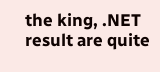the king, .NET result are quite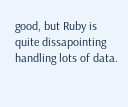good, but Ruby is quite dissapointing handling lots of data.